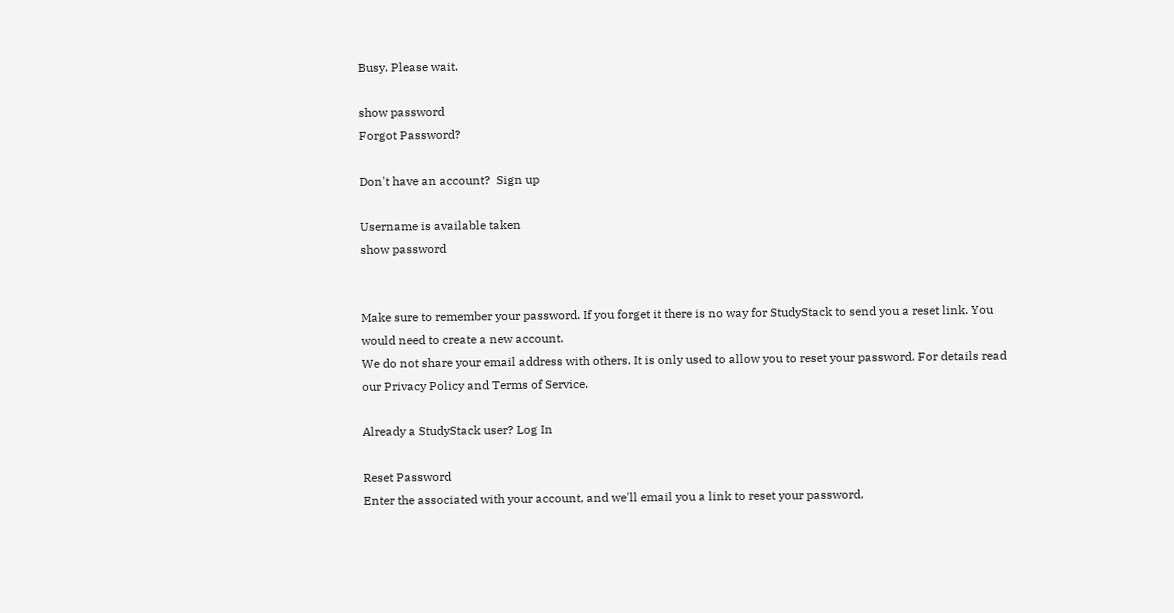Busy. Please wait.

show password
Forgot Password?

Don't have an account?  Sign up

Username is available taken
show password


Make sure to remember your password. If you forget it there is no way for StudyStack to send you a reset link. You would need to create a new account.
We do not share your email address with others. It is only used to allow you to reset your password. For details read our Privacy Policy and Terms of Service.

Already a StudyStack user? Log In

Reset Password
Enter the associated with your account, and we'll email you a link to reset your password.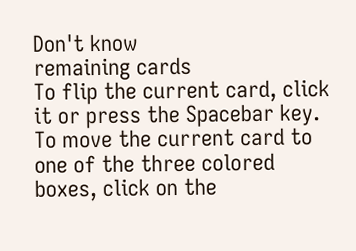Don't know
remaining cards
To flip the current card, click it or press the Spacebar key.  To move the current card to one of the three colored boxes, click on the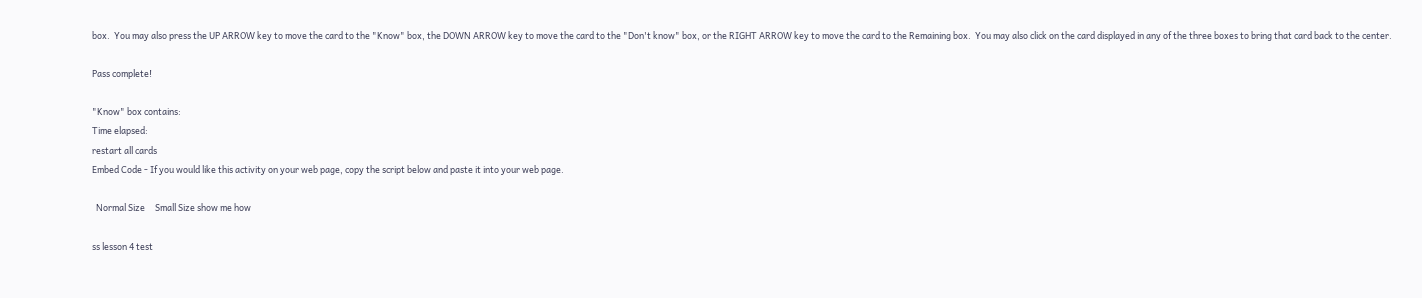box.  You may also press the UP ARROW key to move the card to the "Know" box, the DOWN ARROW key to move the card to the "Don't know" box, or the RIGHT ARROW key to move the card to the Remaining box.  You may also click on the card displayed in any of the three boxes to bring that card back to the center.

Pass complete!

"Know" box contains:
Time elapsed:
restart all cards
Embed Code - If you would like this activity on your web page, copy the script below and paste it into your web page.

  Normal Size     Small Size show me how

ss lesson 4 test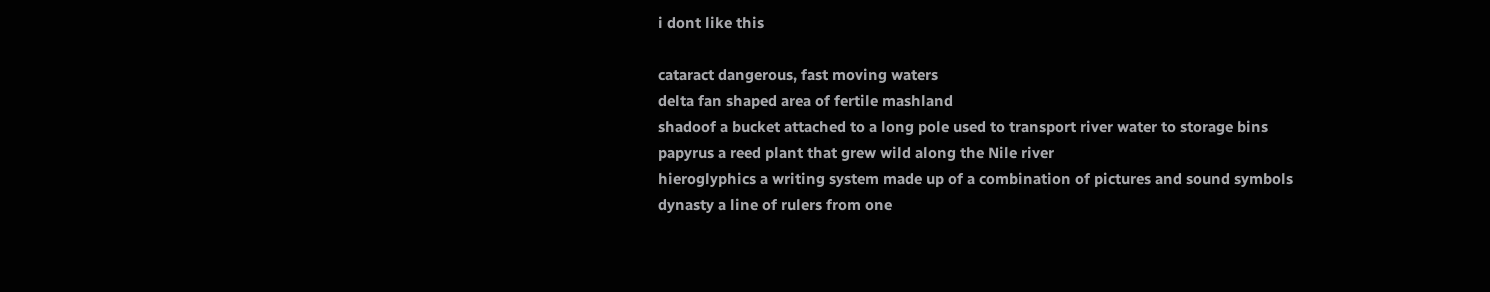i dont like this

cataract dangerous, fast moving waters
delta fan shaped area of fertile mashland
shadoof a bucket attached to a long pole used to transport river water to storage bins
papyrus a reed plant that grew wild along the Nile river
hieroglyphics a writing system made up of a combination of pictures and sound symbols
dynasty a line of rulers from one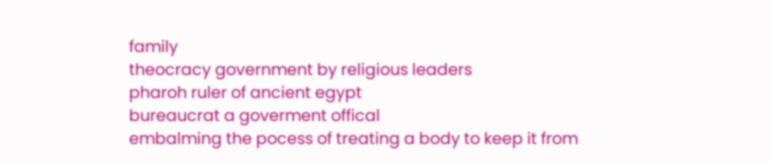family
theocracy government by religious leaders
pharoh ruler of ancient egypt
bureaucrat a goverment offical
embalming the pocess of treating a body to keep it from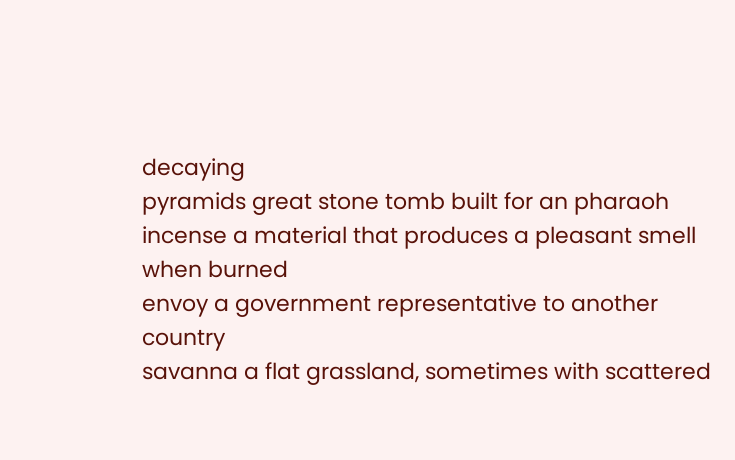decaying
pyramids great stone tomb built for an pharaoh
incense a material that produces a pleasant smell when burned
envoy a government representative to another country
savanna a flat grassland, sometimes with scattered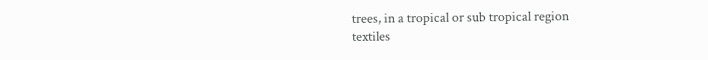trees, in a tropical or sub tropical region
textiles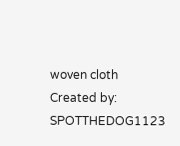woven cloth
Created by: SPOTTHEDOG1123